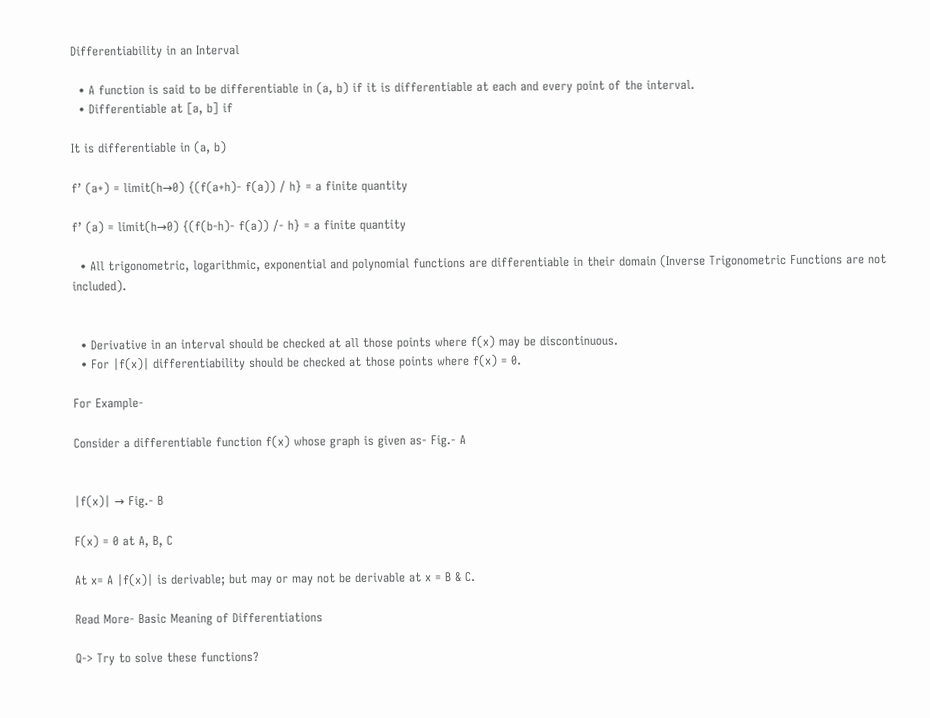Differentiability in an Interval

  • A function is said to be differentiable in (a, b) if it is differentiable at each and every point of the interval.
  • Differentiable at [a, b] if

It is differentiable in (a, b)

f’ (a+) = limit(h→0) {(f(a+h)- f(a)) / h} = a finite quantity

f’ (a) = limit(h→0) {(f(b-h)- f(a)) /- h} = a finite quantity

  • All trigonometric, logarithmic, exponential and polynomial functions are differentiable in their domain (Inverse Trigonometric Functions are not included).


  • Derivative in an interval should be checked at all those points where f(x) may be discontinuous.
  • For |f(x)| differentiability should be checked at those points where f(x) = 0.

For Example-

Consider a differentiable function f(x) whose graph is given as- Fig.- A


|f(x)| → Fig.- B

F(x) = 0 at A, B, C

At x= A |f(x)| is derivable; but may or may not be derivable at x = B & C.

Read More- Basic Meaning of Differentiations

Q-> Try to solve these functions?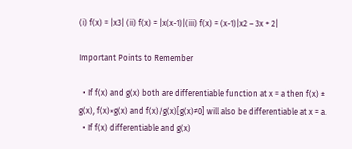(i) f(x) = |x3| (ii) f(x) = |x(x-1)|(iii) f(x) = (x-1)|x2 – 3x + 2|

Important Points to Remember

  • If f(x) and g(x) both are differentiable function at x = a then f(x) ± g(x), f(x)×g(x) and f(x)/g(x)[g(x)≠0] will also be differentiable at x = a.
  • If f(x) differentiable and g(x)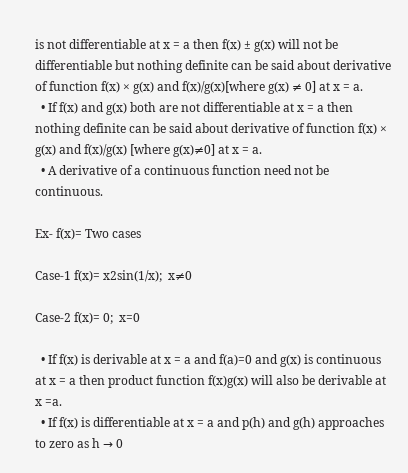is not differentiable at x = a then f(x) ± g(x) will not be differentiable but nothing definite can be said about derivative of function f(x) × g(x) and f(x)/g(x)[where g(x) ≠ 0] at x = a.
  • If f(x) and g(x) both are not differentiable at x = a then nothing definite can be said about derivative of function f(x) × g(x) and f(x)/g(x) [where g(x)≠0] at x = a.
  • A derivative of a continuous function need not be continuous.

Ex- f(x)= Two cases

Case-1 f(x)= x2sin(1/x);  x≠0

Case-2 f(x)= 0;  x=0

  • If f(x) is derivable at x = a and f(a)=0 and g(x) is continuous at x = a then product function f(x)g(x) will also be derivable at x =a.
  • If f(x) is differentiable at x = a and p(h) and g(h) approaches to zero as h → 0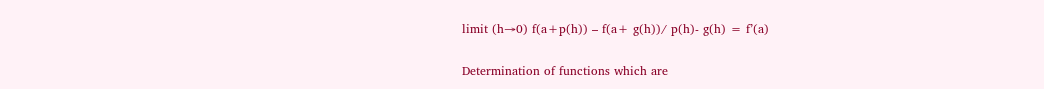limit (h→0) f(a+p(h)) – f(a+ g(h))/ p(h)- g(h) = f’(a)

Determination of functions which are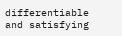differentiable and satisfying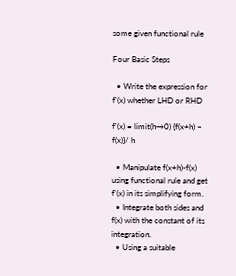some given functional rule

Four Basic Steps

  • Write the expression for f'(x) whether LHD or RHD

f'(x) = limit(h→0) {f(x+h) – f(x)}/ h

  • Manipulate f(x+h)-f(x) using functional rule and get f'(x) in its simplifying form.
  • Integrate both sides and f(x) with the constant of its integration.
  • Using a suitable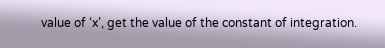value of ‘x’, get the value of the constant of integration.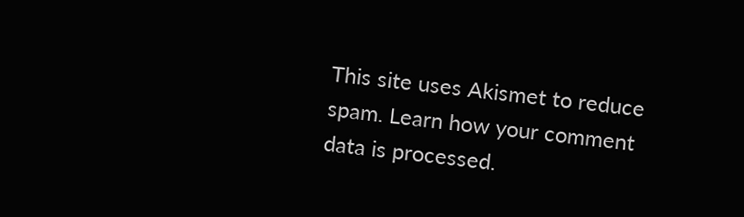This site uses Akismet to reduce spam. Learn how your comment data is processed.